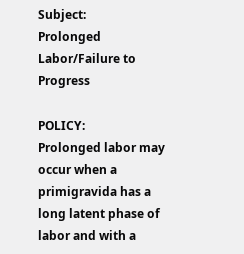Subject:         Prolonged Labor/Failure to Progress

POLICY:         Prolonged labor may occur when a primigravida has a long latent phase of labor and with a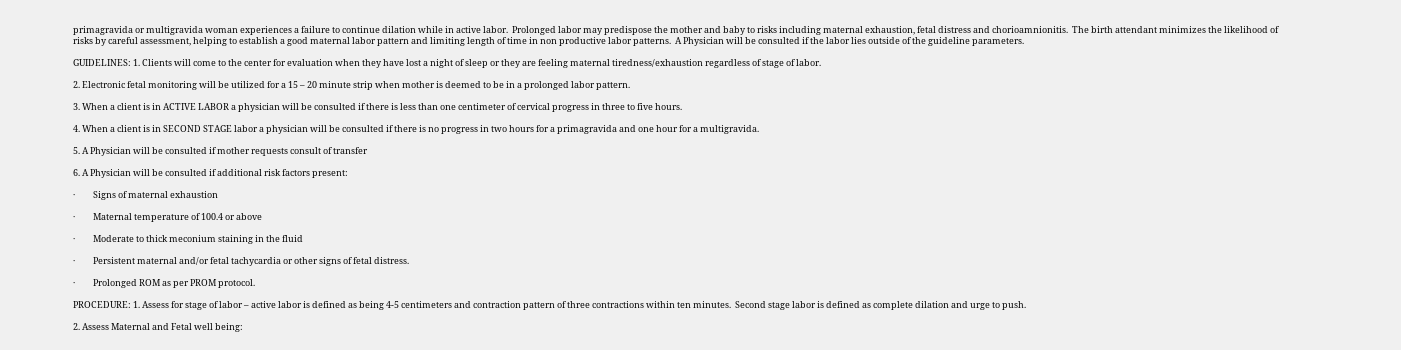primagravida or multigravida woman experiences a failure to continue dilation while in active labor.  Prolonged labor may predispose the mother and baby to risks including maternal exhaustion, fetal distress and chorioamnionitis.  The birth attendant minimizes the likelihood of risks by careful assessment, helping to establish a good maternal labor pattern and limiting length of time in non productive labor patterns.  A Physician will be consulted if the labor lies outside of the guideline parameters.

GUIDELINES: 1. Clients will come to the center for evaluation when they have lost a night of sleep or they are feeling maternal tiredness/exhaustion regardless of stage of labor.

2. Electronic fetal monitoring will be utilized for a 15 – 20 minute strip when mother is deemed to be in a prolonged labor pattern.

3. When a client is in ACTIVE LABOR a physician will be consulted if there is less than one centimeter of cervical progress in three to five hours.

4. When a client is in SECOND STAGE labor a physician will be consulted if there is no progress in two hours for a primagravida and one hour for a multigravida.

5. A Physician will be consulted if mother requests consult of transfer

6. A Physician will be consulted if additional risk factors present:

·         Signs of maternal exhaustion

·         Maternal temperature of 100.4 or above

·         Moderate to thick meconium staining in the fluid

·         Persistent maternal and/or fetal tachycardia or other signs of fetal distress.

·         Prolonged ROM as per PROM protocol.

PROCEDURE: 1. Assess for stage of labor – active labor is defined as being 4-5 centimeters and contraction pattern of three contractions within ten minutes.  Second stage labor is defined as complete dilation and urge to push.

2. Assess Maternal and Fetal well being: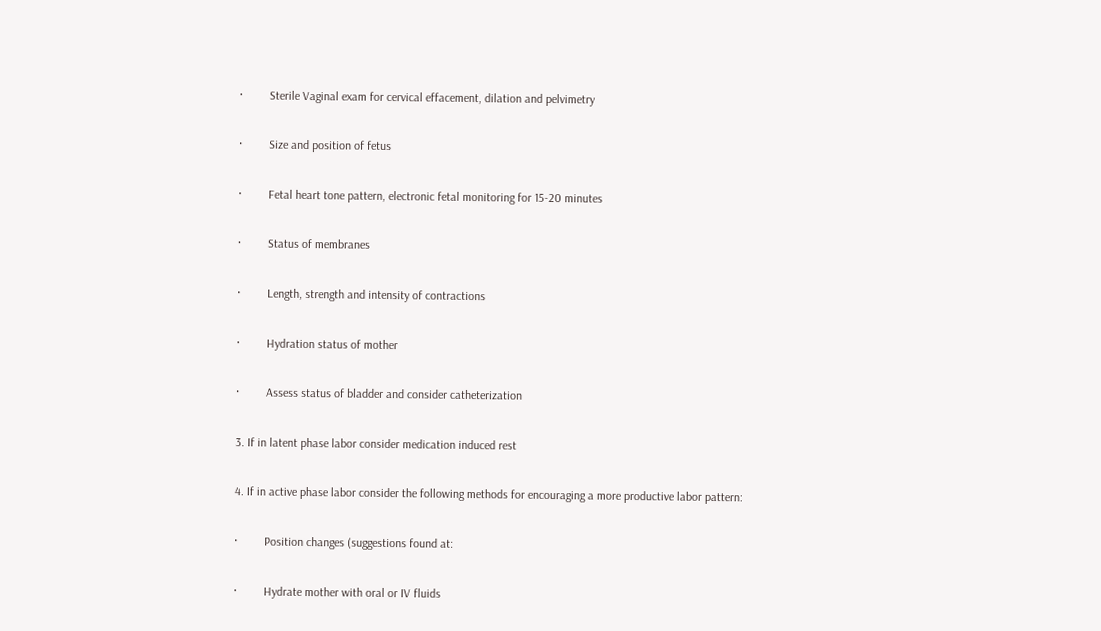·         Sterile Vaginal exam for cervical effacement, dilation and pelvimetry

·         Size and position of fetus

·         Fetal heart tone pattern, electronic fetal monitoring for 15-20 minutes

·         Status of membranes

·         Length, strength and intensity of contractions

·         Hydration status of mother

·         Assess status of bladder and consider catheterization

3. If in latent phase labor consider medication induced rest

4. If in active phase labor consider the following methods for encouraging a more productive labor pattern:

·         Position changes (suggestions found at:

·         Hydrate mother with oral or IV fluids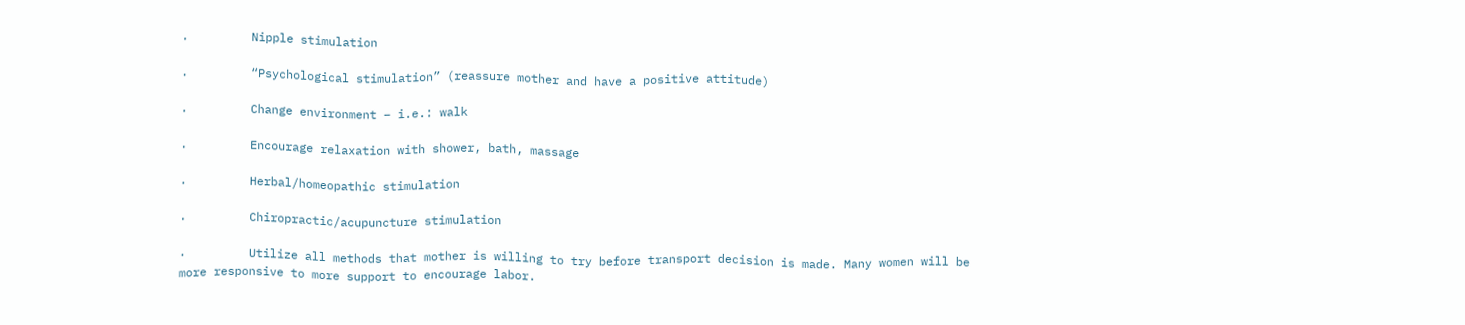·         Nipple stimulation

·         “Psychological stimulation” (reassure mother and have a positive attitude)

·         Change environment – i.e.: walk

·         Encourage relaxation with shower, bath, massage

·         Herbal/homeopathic stimulation

·         Chiropractic/acupuncture stimulation

·         Utilize all methods that mother is willing to try before transport decision is made. Many women will be more responsive to more support to encourage labor.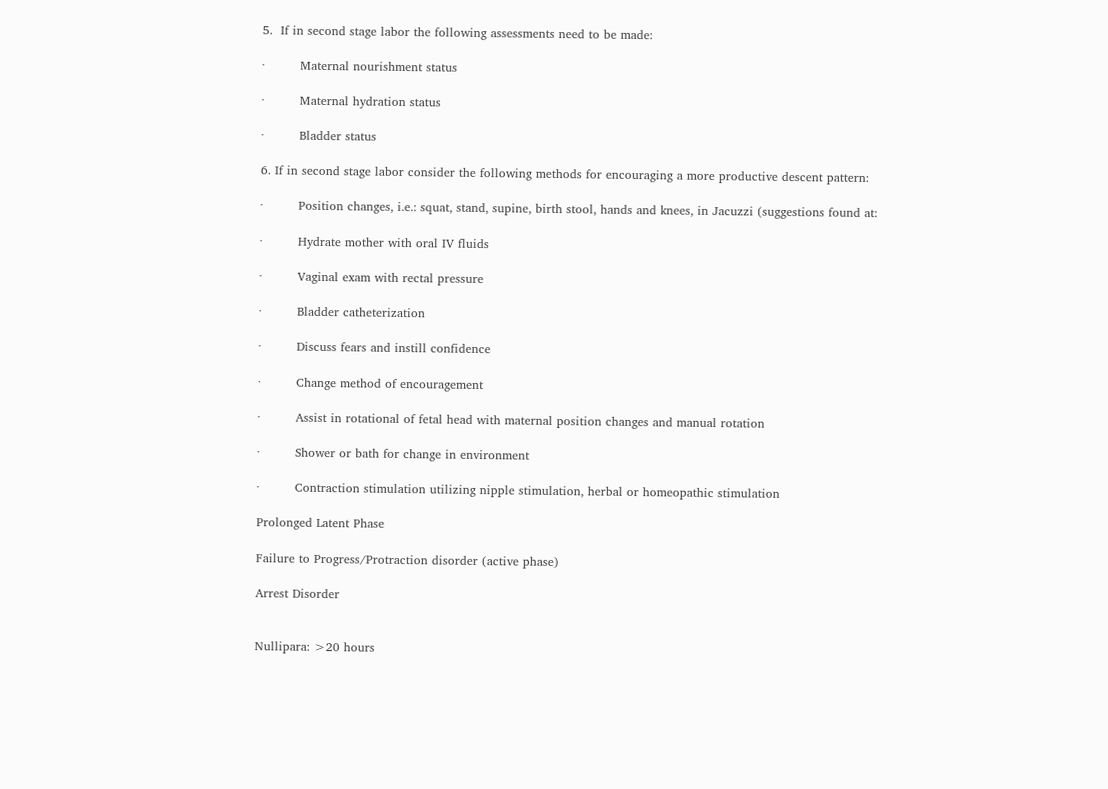5.  If in second stage labor the following assessments need to be made:

·         Maternal nourishment status

·         Maternal hydration status

·         Bladder status

6. If in second stage labor consider the following methods for encouraging a more productive descent pattern:

·         Position changes, i.e.: squat, stand, supine, birth stool, hands and knees, in Jacuzzi (suggestions found at:

·         Hydrate mother with oral IV fluids

·         Vaginal exam with rectal pressure

·         Bladder catheterization

·         Discuss fears and instill confidence

·         Change method of encouragement

·         Assist in rotational of fetal head with maternal position changes and manual rotation

·         Shower or bath for change in environment

·         Contraction stimulation utilizing nipple stimulation, herbal or homeopathic stimulation

Prolonged Latent Phase

Failure to Progress/Protraction disorder (active phase)

Arrest Disorder


Nullipara: >20 hours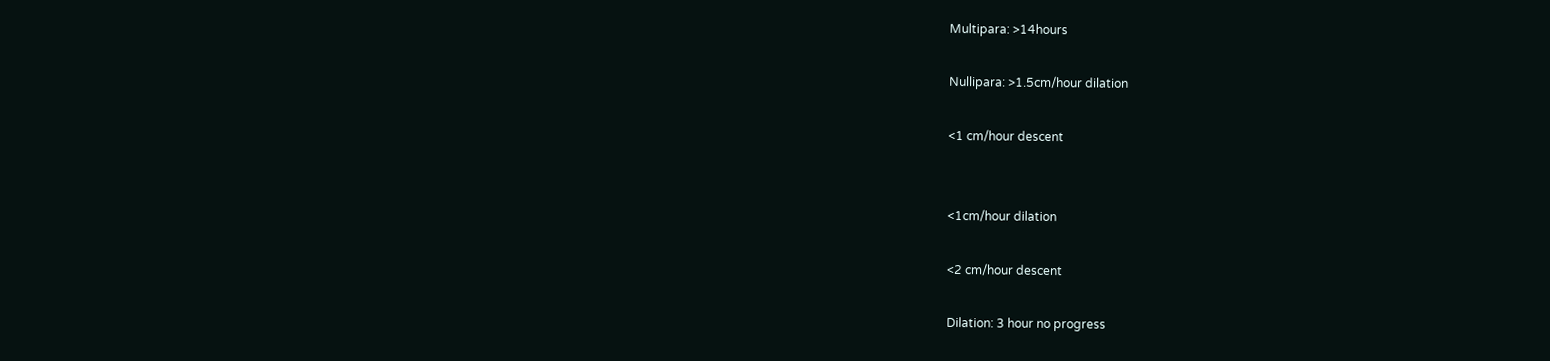Multipara: >14hours

Nullipara: >1.5cm/hour dilation

<1 cm/hour descent


<1cm/hour dilation

<2 cm/hour descent

Dilation: 3 hour no progress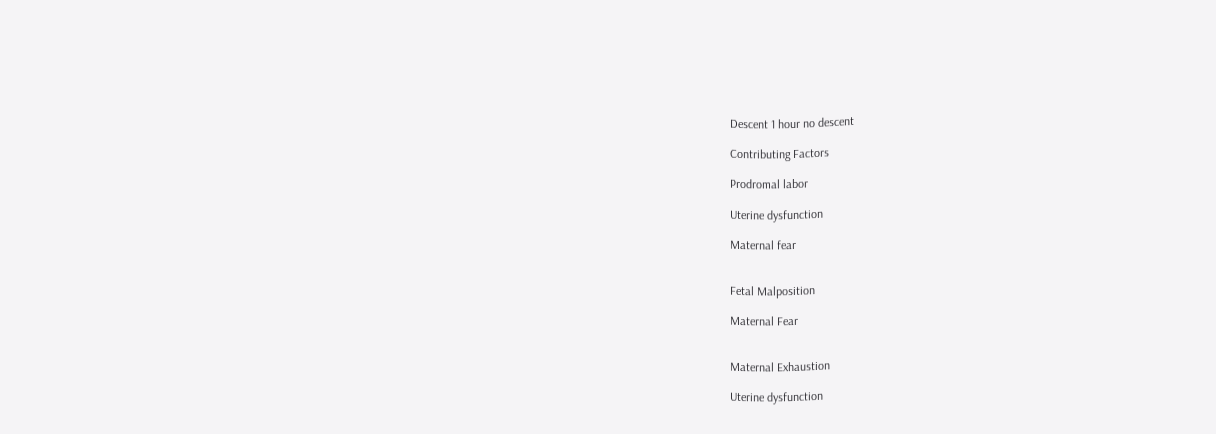Descent 1 hour no descent

Contributing Factors

Prodromal labor

Uterine dysfunction

Maternal fear


Fetal Malposition

Maternal Fear


Maternal Exhaustion

Uterine dysfunction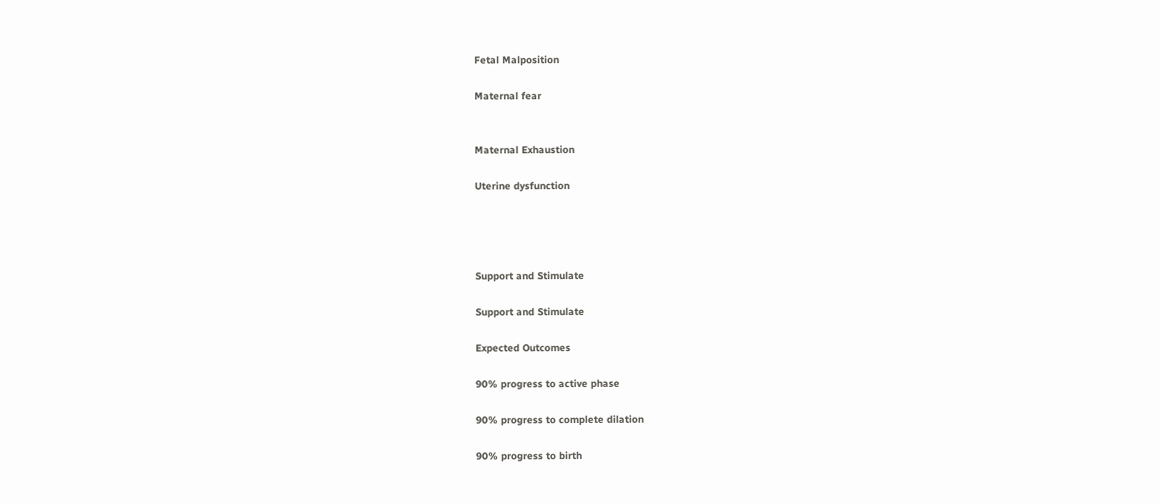Fetal Malposition

Maternal fear


Maternal Exhaustion

Uterine dysfunction




Support and Stimulate

Support and Stimulate

Expected Outcomes

90% progress to active phase

90% progress to complete dilation

90% progress to birth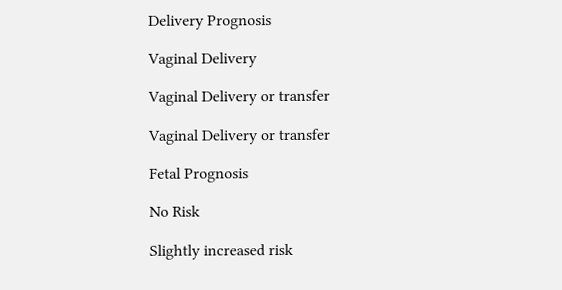Delivery Prognosis

Vaginal Delivery

Vaginal Delivery or transfer

Vaginal Delivery or transfer

Fetal Prognosis

No Risk

Slightly increased risk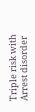Triple risk with Arrest disorder